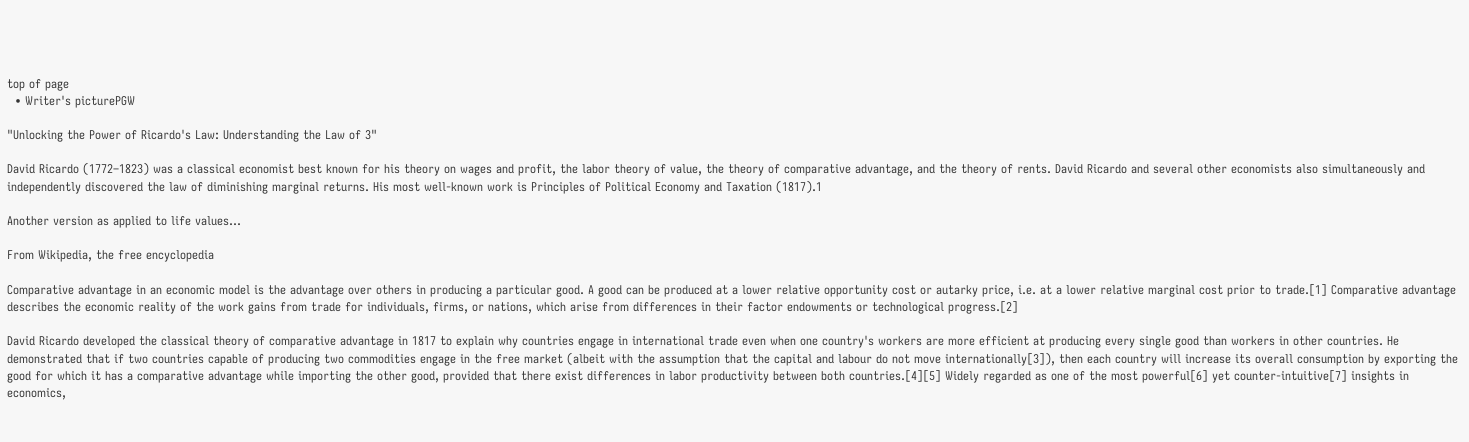top of page
  • Writer's picturePGW

"Unlocking the Power of Ricardo's Law: Understanding the Law of 3"

David Ricardo (1772–1823) was a classical economist best known for his theory on wages and profit, the labor theory of value, the theory of comparative advantage, and the theory of rents. David Ricardo and several other economists also simultaneously and independently discovered the law of diminishing marginal returns. His most well-known work is Principles of Political Economy and Taxation (1817).1

Another version as applied to life values...

From Wikipedia, the free encyclopedia

Comparative advantage in an economic model is the advantage over others in producing a particular good. A good can be produced at a lower relative opportunity cost or autarky price, i.e. at a lower relative marginal cost prior to trade.[1] Comparative advantage describes the economic reality of the work gains from trade for individuals, firms, or nations, which arise from differences in their factor endowments or technological progress.[2]

David Ricardo developed the classical theory of comparative advantage in 1817 to explain why countries engage in international trade even when one country's workers are more efficient at producing every single good than workers in other countries. He demonstrated that if two countries capable of producing two commodities engage in the free market (albeit with the assumption that the capital and labour do not move internationally[3]), then each country will increase its overall consumption by exporting the good for which it has a comparative advantage while importing the other good, provided that there exist differences in labor productivity between both countries.[4][5] Widely regarded as one of the most powerful[6] yet counter-intuitive[7] insights in economics,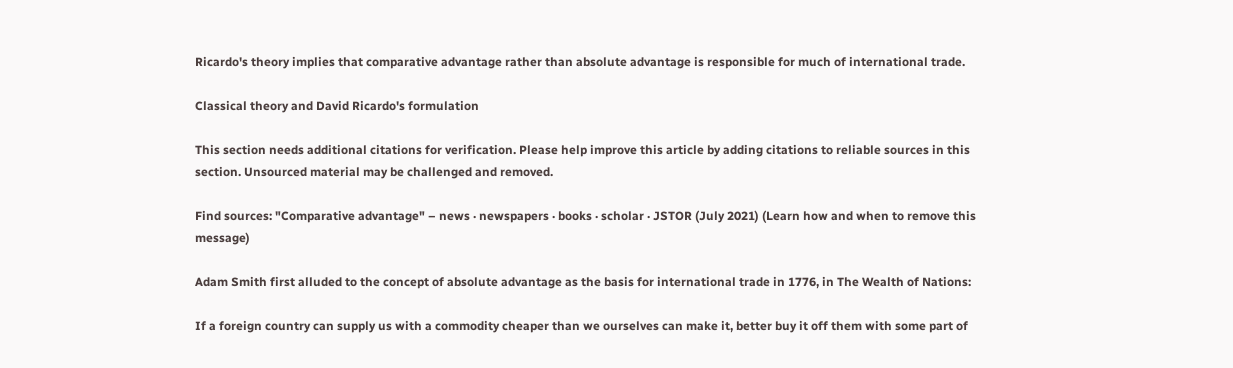Ricardo's theory implies that comparative advantage rather than absolute advantage is responsible for much of international trade.

Classical theory and David Ricardo's formulation

This section needs additional citations for verification. Please help improve this article by adding citations to reliable sources in this section. Unsourced material may be challenged and removed.

Find sources: "Comparative advantage" – news · newspapers · books · scholar · JSTOR (July 2021) (Learn how and when to remove this message)

Adam Smith first alluded to the concept of absolute advantage as the basis for international trade in 1776, in The Wealth of Nations:

If a foreign country can supply us with a commodity cheaper than we ourselves can make it, better buy it off them with some part of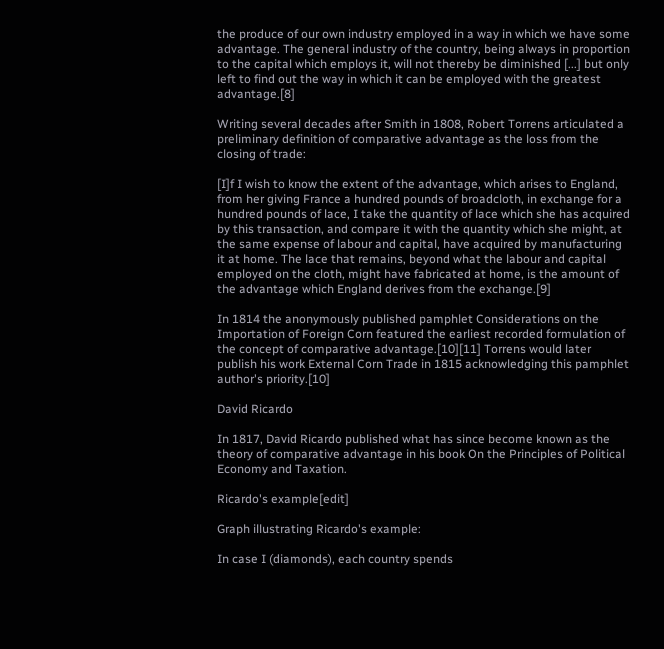the produce of our own industry employed in a way in which we have some advantage. The general industry of the country, being always in proportion to the capital which employs it, will not thereby be diminished [...] but only left to find out the way in which it can be employed with the greatest advantage.[8]

Writing several decades after Smith in 1808, Robert Torrens articulated a preliminary definition of comparative advantage as the loss from the closing of trade:

[I]f I wish to know the extent of the advantage, which arises to England, from her giving France a hundred pounds of broadcloth, in exchange for a hundred pounds of lace, I take the quantity of lace which she has acquired by this transaction, and compare it with the quantity which she might, at the same expense of labour and capital, have acquired by manufacturing it at home. The lace that remains, beyond what the labour and capital employed on the cloth, might have fabricated at home, is the amount of the advantage which England derives from the exchange.[9]

In 1814 the anonymously published pamphlet Considerations on the Importation of Foreign Corn featured the earliest recorded formulation of the concept of comparative advantage.[10][11] Torrens would later publish his work External Corn Trade in 1815 acknowledging this pamphlet author's priority.[10]

David Ricardo

In 1817, David Ricardo published what has since become known as the theory of comparative advantage in his book On the Principles of Political Economy and Taxation.

Ricardo's example[edit]

Graph illustrating Ricardo's example:

In case I (diamonds), each country spends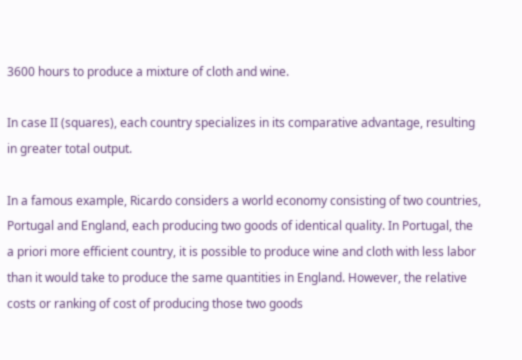3600 hours to produce a mixture of cloth and wine.

In case II (squares), each country specializes in its comparative advantage, resulting in greater total output.

In a famous example, Ricardo considers a world economy consisting of two countries, Portugal and England, each producing two goods of identical quality. In Portugal, the a priori more efficient country, it is possible to produce wine and cloth with less labor than it would take to produce the same quantities in England. However, the relative costs or ranking of cost of producing those two goods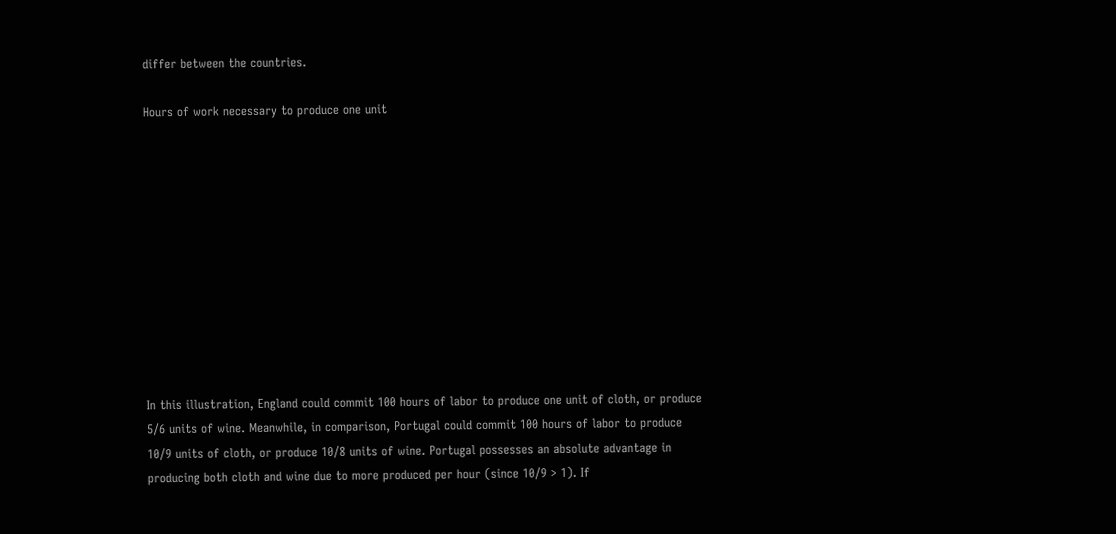differ between the countries.

Hours of work necessary to produce one unit











In this illustration, England could commit 100 hours of labor to produce one unit of cloth, or produce 5/6 units of wine. Meanwhile, in comparison, Portugal could commit 100 hours of labor to produce 10/9 units of cloth, or produce 10/8 units of wine. Portugal possesses an absolute advantage in producing both cloth and wine due to more produced per hour (since 10/9 > 1). If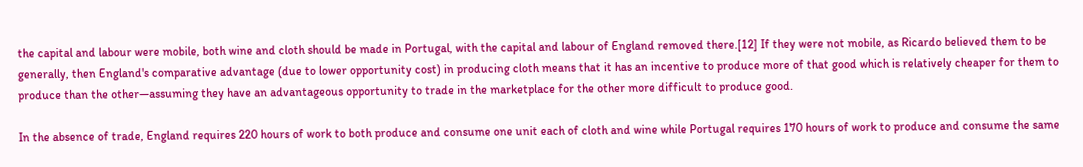the capital and labour were mobile, both wine and cloth should be made in Portugal, with the capital and labour of England removed there.[12] If they were not mobile, as Ricardo believed them to be generally, then England's comparative advantage (due to lower opportunity cost) in producing cloth means that it has an incentive to produce more of that good which is relatively cheaper for them to produce than the other—assuming they have an advantageous opportunity to trade in the marketplace for the other more difficult to produce good.

In the absence of trade, England requires 220 hours of work to both produce and consume one unit each of cloth and wine while Portugal requires 170 hours of work to produce and consume the same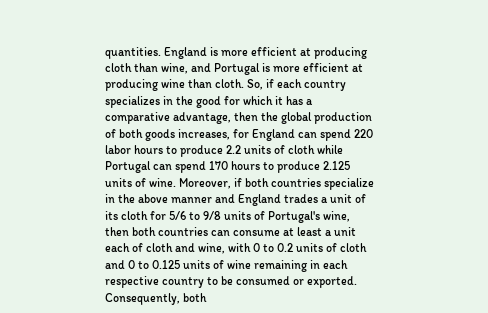quantities. England is more efficient at producing cloth than wine, and Portugal is more efficient at producing wine than cloth. So, if each country specializes in the good for which it has a comparative advantage, then the global production of both goods increases, for England can spend 220 labor hours to produce 2.2 units of cloth while Portugal can spend 170 hours to produce 2.125 units of wine. Moreover, if both countries specialize in the above manner and England trades a unit of its cloth for 5/6 to 9/8 units of Portugal's wine, then both countries can consume at least a unit each of cloth and wine, with 0 to 0.2 units of cloth and 0 to 0.125 units of wine remaining in each respective country to be consumed or exported. Consequently, both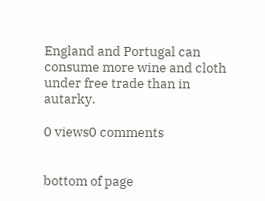England and Portugal can consume more wine and cloth under free trade than in autarky.

0 views0 comments


bottom of page